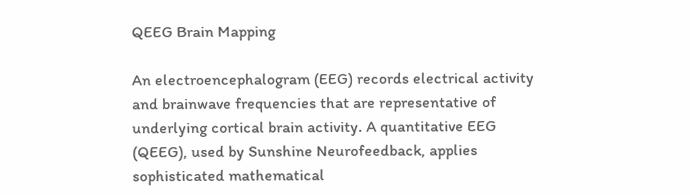QEEG Brain Mapping

An electroencephalogram (EEG) records electrical activity and brainwave frequencies that are representative of underlying cortical brain activity. A quantitative EEG (QEEG), used by Sunshine Neurofeedback, applies sophisticated mathematical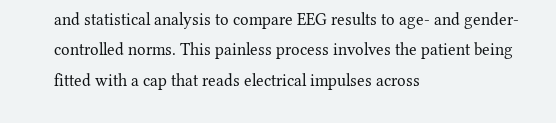and statistical analysis to compare EEG results to age- and gender-controlled norms. This painless process involves the patient being fitted with a cap that reads electrical impulses across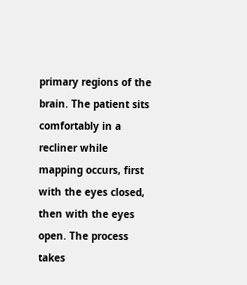primary regions of the brain. The patient sits comfortably in a recliner while mapping occurs, first with the eyes closed, then with the eyes open. The process takes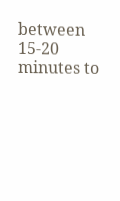between 15-20 minutes to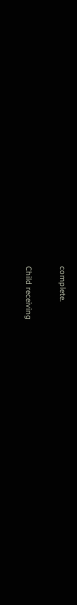complete.

Child receiving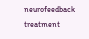neurofeedback treatment